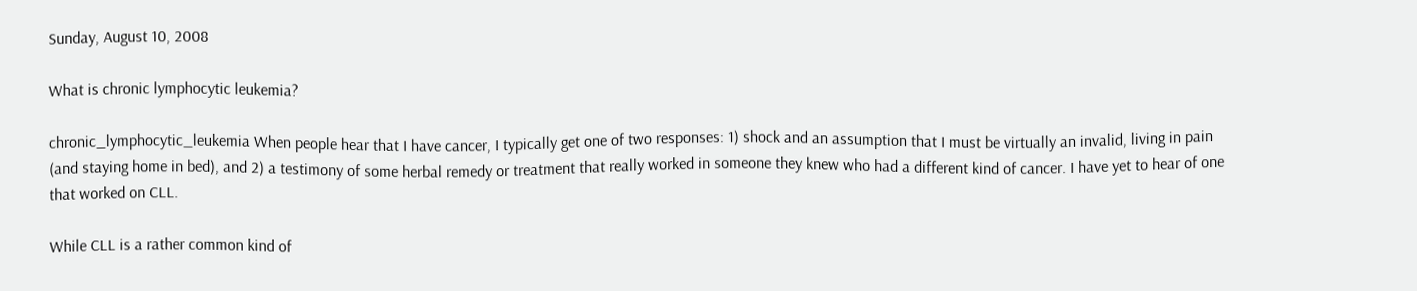Sunday, August 10, 2008

What is chronic lymphocytic leukemia?

chronic_lymphocytic_leukemia When people hear that I have cancer, I typically get one of two responses: 1) shock and an assumption that I must be virtually an invalid, living in pain (and staying home in bed), and 2) a testimony of some herbal remedy or treatment that really worked in someone they knew who had a different kind of cancer. I have yet to hear of one that worked on CLL.

While CLL is a rather common kind of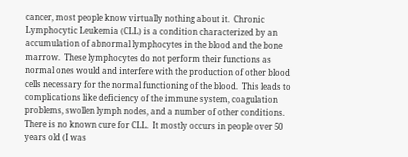cancer, most people know virtually nothing about it.  Chronic Lymphocytic Leukemia (CLL) is a condition characterized by an accumulation of abnormal lymphocytes in the blood and the bone marrow.  These lymphocytes do not perform their functions as normal ones would and interfere with the production of other blood cells necessary for the normal functioning of the blood.  This leads to complications like deficiency of the immune system, coagulation problems, swollen lymph nodes, and a number of other conditions.  There is no known cure for CLL.  It mostly occurs in people over 50 years old (I was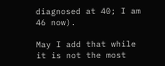diagnosed at 40; I am 46 now).

May I add that while it is not the most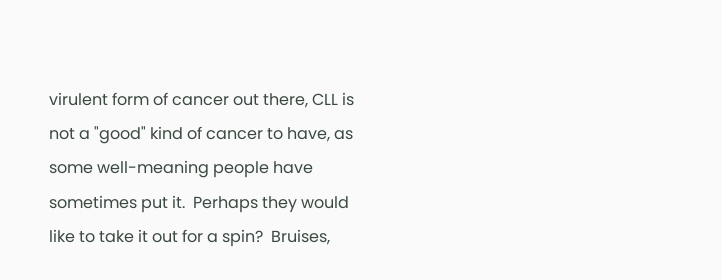virulent form of cancer out there, CLL is not a "good" kind of cancer to have, as some well-meaning people have sometimes put it.  Perhaps they would like to take it out for a spin?  Bruises,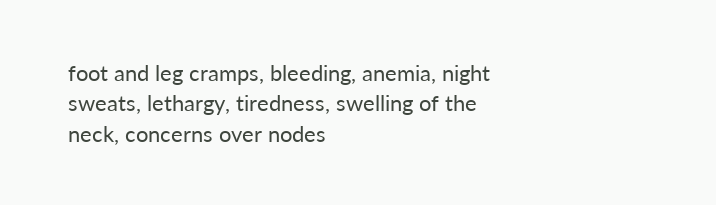foot and leg cramps, bleeding, anemia, night sweats, lethargy, tiredness, swelling of the neck, concerns over nodes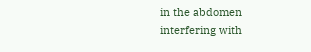in the abdomen interfering with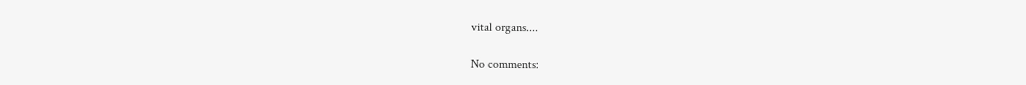vital organs....

No comments: